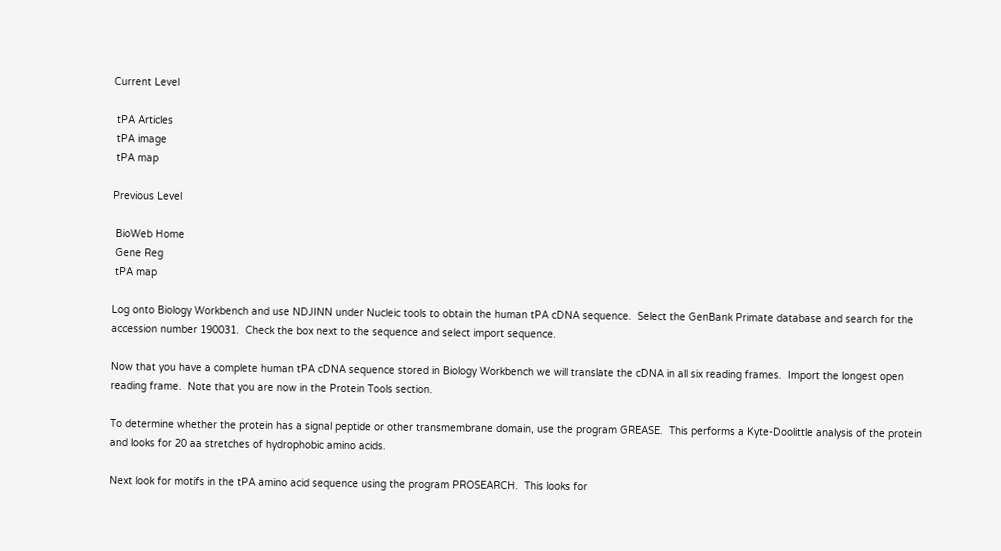Current Level

 tPA Articles
 tPA image
 tPA map

Previous Level

 BioWeb Home
 Gene Reg
 tPA map

Log onto Biology Workbench and use NDJINN under Nucleic tools to obtain the human tPA cDNA sequence.  Select the GenBank Primate database and search for the accession number 190031.  Check the box next to the sequence and select import sequence.

Now that you have a complete human tPA cDNA sequence stored in Biology Workbench we will translate the cDNA in all six reading frames.  Import the longest open reading frame.  Note that you are now in the Protein Tools section.

To determine whether the protein has a signal peptide or other transmembrane domain, use the program GREASE.  This performs a Kyte-Doolittle analysis of the protein and looks for 20 aa stretches of hydrophobic amino acids.

Next look for motifs in the tPA amino acid sequence using the program PROSEARCH.  This looks for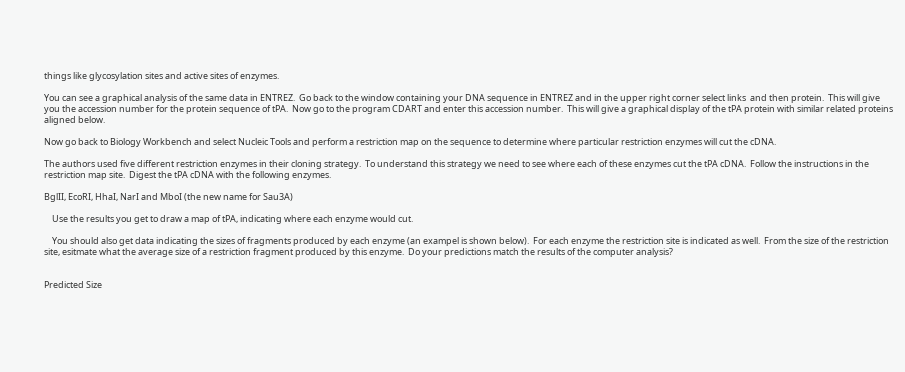things like glycosylation sites and active sites of enzymes.

You can see a graphical analysis of the same data in ENTREZ.  Go back to the window containing your DNA sequence in ENTREZ and in the upper right corner select links  and then protein.  This will give you the accession number for the protein sequence of tPA.  Now go to the program CDART and enter this accession number.  This will give a graphical display of the tPA protein with similar related proteins aligned below.

Now go back to Biology Workbench and select Nucleic Tools and perform a restriction map on the sequence to determine where particular restriction enzymes will cut the cDNA.

The authors used five different restriction enzymes in their cloning strategy.  To understand this strategy we need to see where each of these enzymes cut the tPA cDNA.  Follow the instructions in the restriction map site.  Digest the tPA cDNA with the following enzymes.

BglII, EcoRI, HhaI, NarI and MboI (the new name for Sau3A)

    Use the results you get to draw a map of tPA, indicating where each enzyme would cut.

    You should also get data indicating the sizes of fragments produced by each enzyme (an exampel is shown below).  For each enzyme the restriction site is indicated as well.  From the size of the restriction site, esitmate what the average size of a restriction fragment produced by this enzyme.  Do your predictions match the results of the computer analysis?


Predicted Size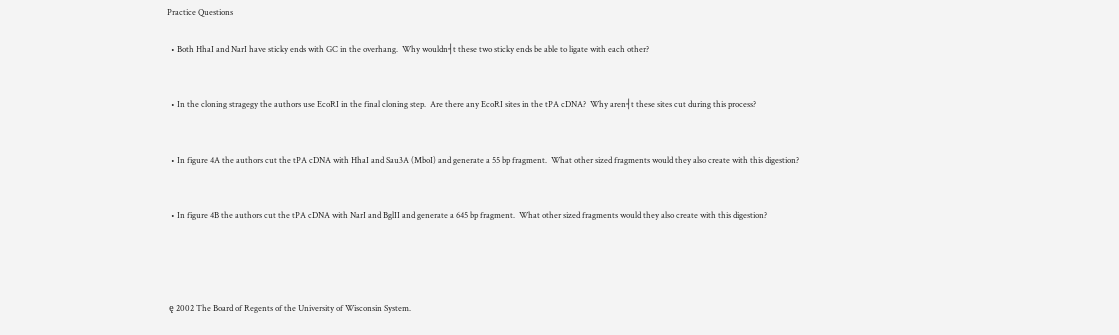Practice Questions

  • Both HhaI and NarI have sticky ends with GC in the overhang.  Why wouldn┤t these two sticky ends be able to ligate with each other?


  • In the cloning stragegy the authors use EcoRI in the final cloning step.  Are there any EcoRI sites in the tPA cDNA?  Why aren┤t these sites cut during this process?


  • In figure 4A the authors cut the tPA cDNA with HhaI and Sau3A (MboI) and generate a 55 bp fragment.  What other sized fragments would they also create with this digestion?


  • In figure 4B the authors cut the tPA cDNA with NarI and BglII and generate a 645 bp fragment.  What other sized fragments would they also create with this digestion?




 ę 2002 The Board of Regents of the University of Wisconsin System.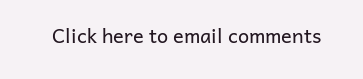Click here to email comments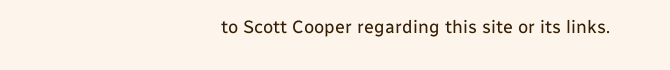to Scott Cooper regarding this site or its links.